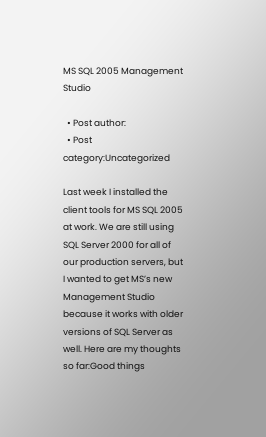MS SQL 2005 Management Studio

  • Post author:
  • Post category:Uncategorized

Last week I installed the client tools for MS SQL 2005 at work. We are still using SQL Server 2000 for all of our production servers, but I wanted to get MS’s new Management Studio because it works with older versions of SQL Server as well. Here are my thoughts so far:Good things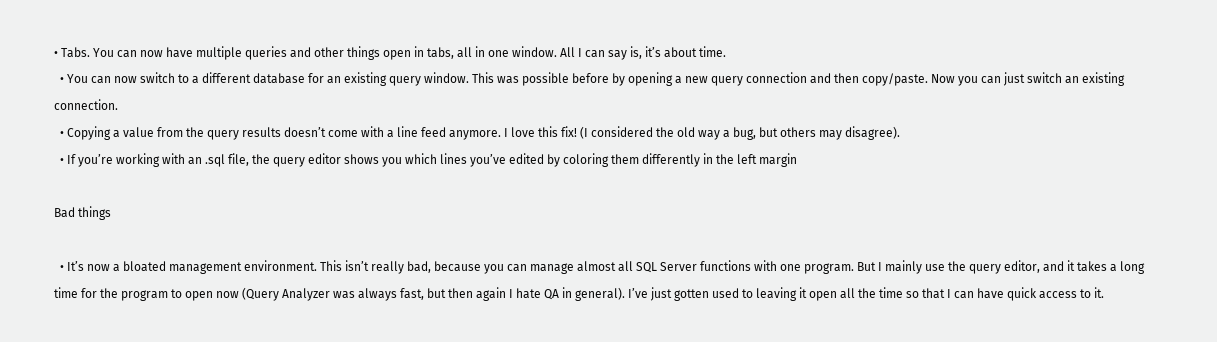• Tabs. You can now have multiple queries and other things open in tabs, all in one window. All I can say is, it’s about time.
  • You can now switch to a different database for an existing query window. This was possible before by opening a new query connection and then copy/paste. Now you can just switch an existing connection.
  • Copying a value from the query results doesn’t come with a line feed anymore. I love this fix! (I considered the old way a bug, but others may disagree).
  • If you’re working with an .sql file, the query editor shows you which lines you’ve edited by coloring them differently in the left margin

Bad things

  • It’s now a bloated management environment. This isn’t really bad, because you can manage almost all SQL Server functions with one program. But I mainly use the query editor, and it takes a long time for the program to open now (Query Analyzer was always fast, but then again I hate QA in general). I’ve just gotten used to leaving it open all the time so that I can have quick access to it.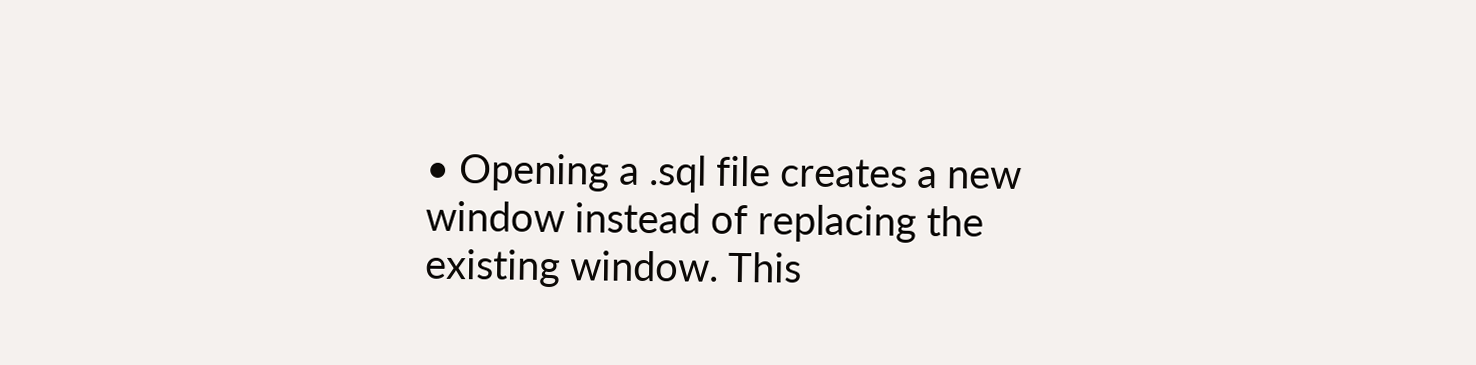• Opening a .sql file creates a new window instead of replacing the existing window. This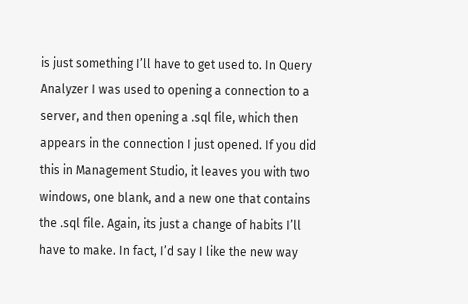is just something I’ll have to get used to. In Query Analyzer I was used to opening a connection to a server, and then opening a .sql file, which then appears in the connection I just opened. If you did this in Management Studio, it leaves you with two windows, one blank, and a new one that contains the .sql file. Again, its just a change of habits I’ll have to make. In fact, I’d say I like the new way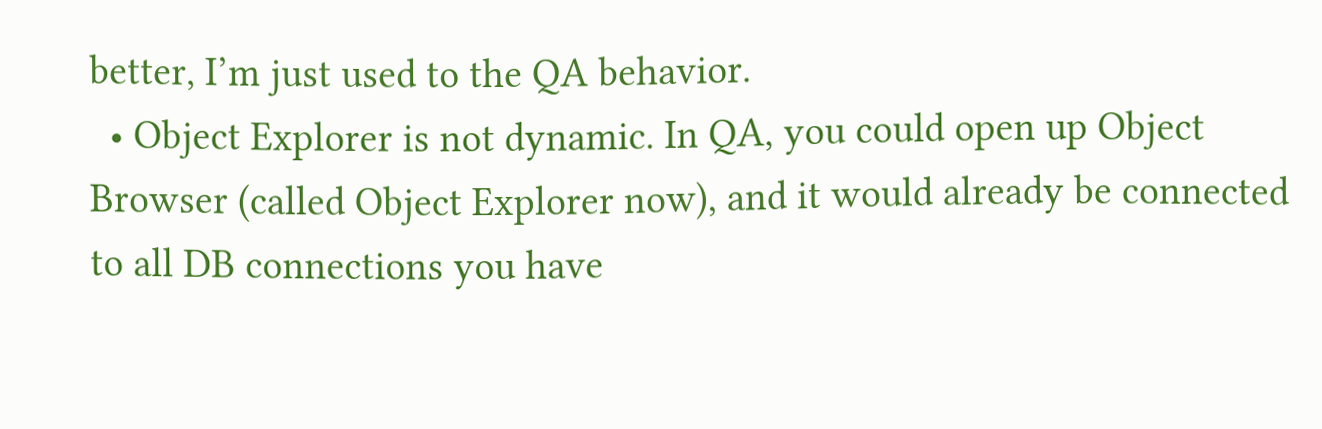better, I’m just used to the QA behavior.
  • Object Explorer is not dynamic. In QA, you could open up Object Browser (called Object Explorer now), and it would already be connected to all DB connections you have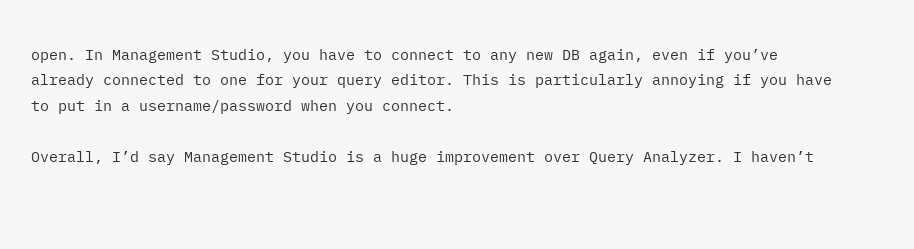open. In Management Studio, you have to connect to any new DB again, even if you’ve already connected to one for your query editor. This is particularly annoying if you have to put in a username/password when you connect.

Overall, I’d say Management Studio is a huge improvement over Query Analyzer. I haven’t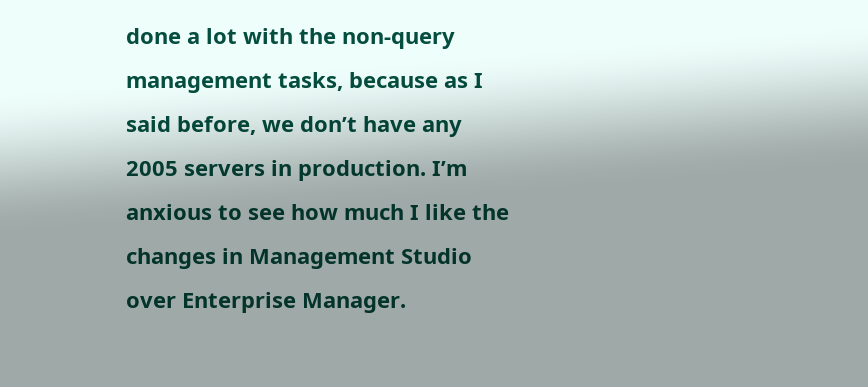done a lot with the non-query management tasks, because as I said before, we don’t have any 2005 servers in production. I’m anxious to see how much I like the changes in Management Studio over Enterprise Manager.